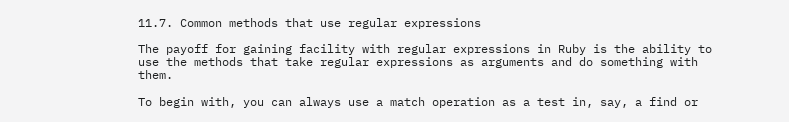11.7. Common methods that use regular expressions

The payoff for gaining facility with regular expressions in Ruby is the ability to use the methods that take regular expressions as arguments and do something with them.

To begin with, you can always use a match operation as a test in, say, a find or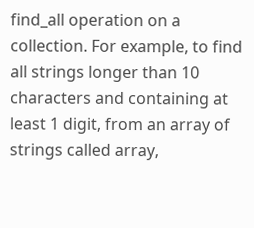find_all operation on a collection. For example, to find all strings longer than 10 characters and containing at least 1 digit, from an array of strings called array,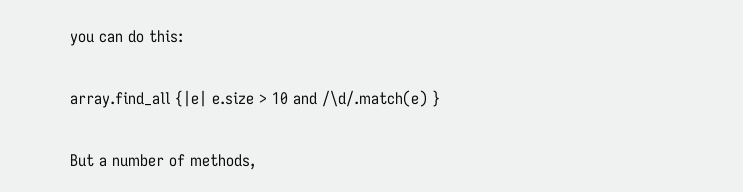you can do this:

array.find_all {|e| e.size > 10 and /\d/.match(e) }

But a number of methods,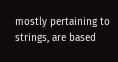mostly pertaining to strings, are based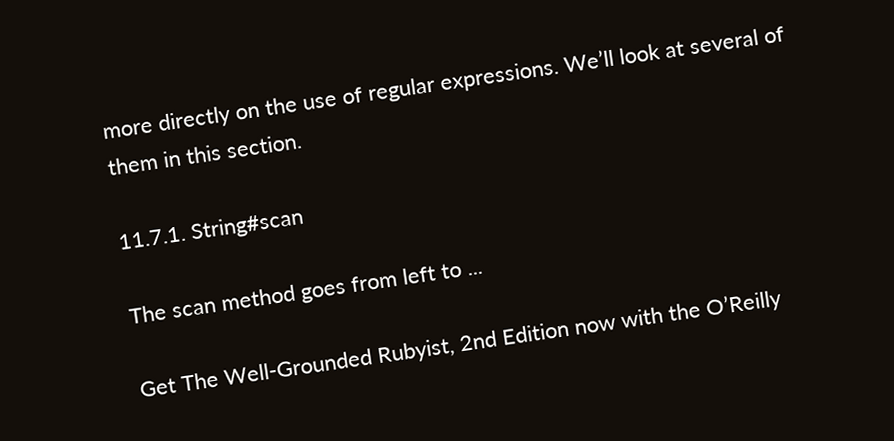more directly on the use of regular expressions. We’ll look at several of them in this section.

11.7.1. String#scan

The scan method goes from left to ...

Get The Well-Grounded Rubyist, 2nd Edition now with the O’Reilly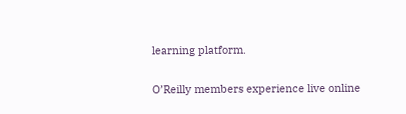learning platform.

O’Reilly members experience live online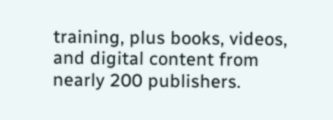training, plus books, videos, and digital content from nearly 200 publishers.